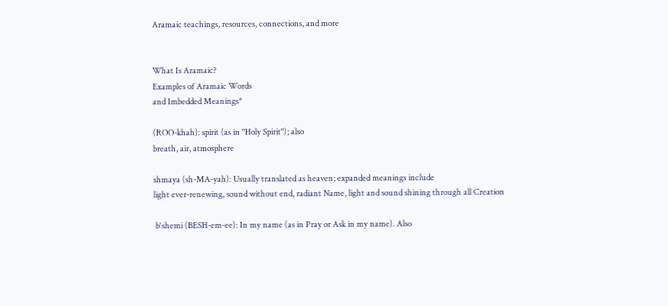Aramaic teachings, resources, connections, and more


What Is Aramaic?
Examples of Aramaic Words
and Imbedded Meanings*

(ROO-khah): spirit (as in "Holy Spirit"); also
breath, air, atmosphere

shmaya (sh-MA-yah): Usually translated as heaven; expanded meanings include
light ever-renewing, sound without end, radiant Name, light and sound shining through all Creation

 b'shemi (BESH-em-ee): In my name (as in Pray or Ask in my name). Also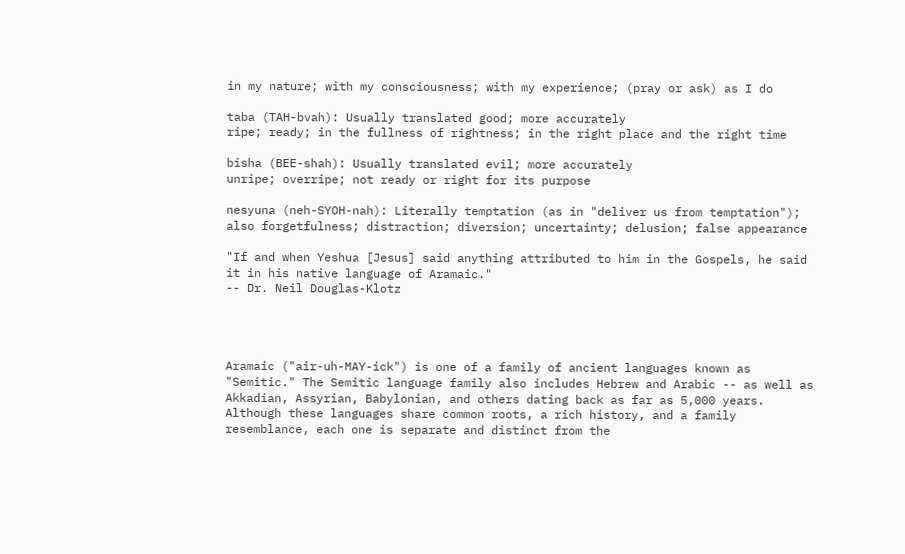in my nature; with my consciousness; with my experience; (pray or ask) as I do

taba (TAH-bvah): Usually translated good; more accurately
ripe; ready; in the fullness of rightness; in the right place and the right time

bisha (BEE-shah): Usually translated evil; more accurately
unripe; overripe; not ready or right for its purpose

nesyuna (neh-SYOH-nah): Literally temptation (as in "deliver us from temptation"); also forgetfulness; distraction; diversion; uncertainty; delusion; false appearance

"If and when Yeshua [Jesus] said anything attributed to him in the Gospels, he said it in his native language of Aramaic."
-- Dr. Neil Douglas-Klotz




Aramaic ("air-uh-MAY-ick") is one of a family of ancient languages known as "Semitic." The Semitic language family also includes Hebrew and Arabic -- as well as Akkadian, Assyrian, Babylonian, and others dating back as far as 5,000 years. Although these languages share common roots, a rich history, and a family resemblance, each one is separate and distinct from the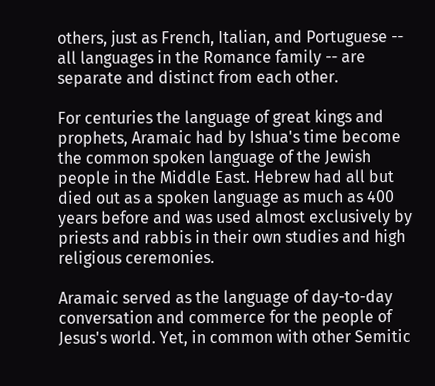others, just as French, Italian, and Portuguese -- all languages in the Romance family -- are separate and distinct from each other.

For centuries the language of great kings and prophets, Aramaic had by Ishua's time become the common spoken language of the Jewish people in the Middle East. Hebrew had all but died out as a spoken language as much as 400 years before and was used almost exclusively by priests and rabbis in their own studies and high religious ceremonies.

Aramaic served as the language of day-to-day conversation and commerce for the people of Jesus's world. Yet, in common with other Semitic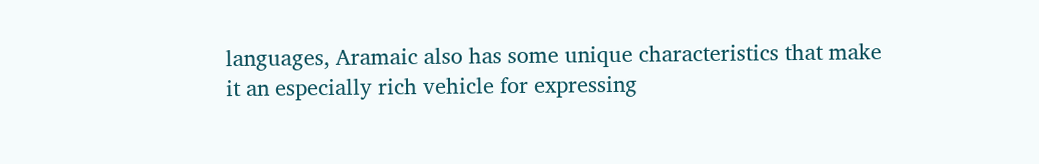languages, Aramaic also has some unique characteristics that make it an especially rich vehicle for expressing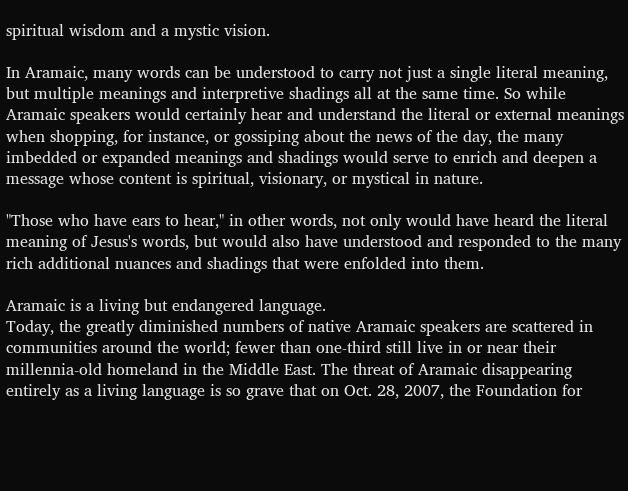spiritual wisdom and a mystic vision.

In Aramaic, many words can be understood to carry not just a single literal meaning, but multiple meanings and interpretive shadings all at the same time. So while Aramaic speakers would certainly hear and understand the literal or external meanings when shopping, for instance, or gossiping about the news of the day, the many imbedded or expanded meanings and shadings would serve to enrich and deepen a message whose content is spiritual, visionary, or mystical in nature.

"Those who have ears to hear," in other words, not only would have heard the literal meaning of Jesus's words, but would also have understood and responded to the many rich additional nuances and shadings that were enfolded into them.

Aramaic is a living but endangered language.
Today, the greatly diminished numbers of native Aramaic speakers are scattered in communities around the world; fewer than one-third still live in or near their millennia-old homeland in the Middle East. The threat of Aramaic disappearing entirely as a living language is so grave that on Oct. 28, 2007, the Foundation for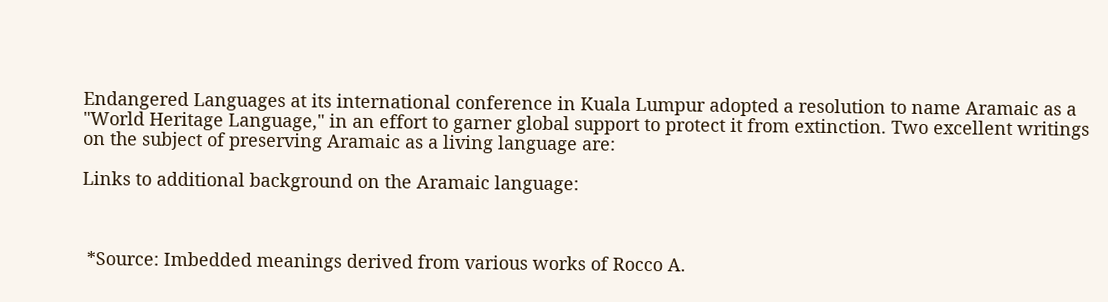Endangered Languages at its international conference in Kuala Lumpur adopted a resolution to name Aramaic as a "World Heritage Language," in an effort to garner global support to protect it from extinction. Two excellent writings on the subject of preserving Aramaic as a living language are:

Links to additional background on the Aramaic language:



 *Source: Imbedded meanings derived from various works of Rocco A.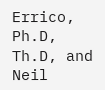Errico, Ph.D, Th.D, and Neil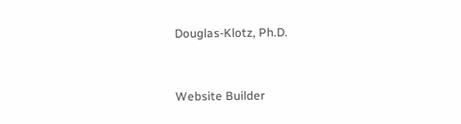Douglas-Klotz, Ph.D.


Website Builder